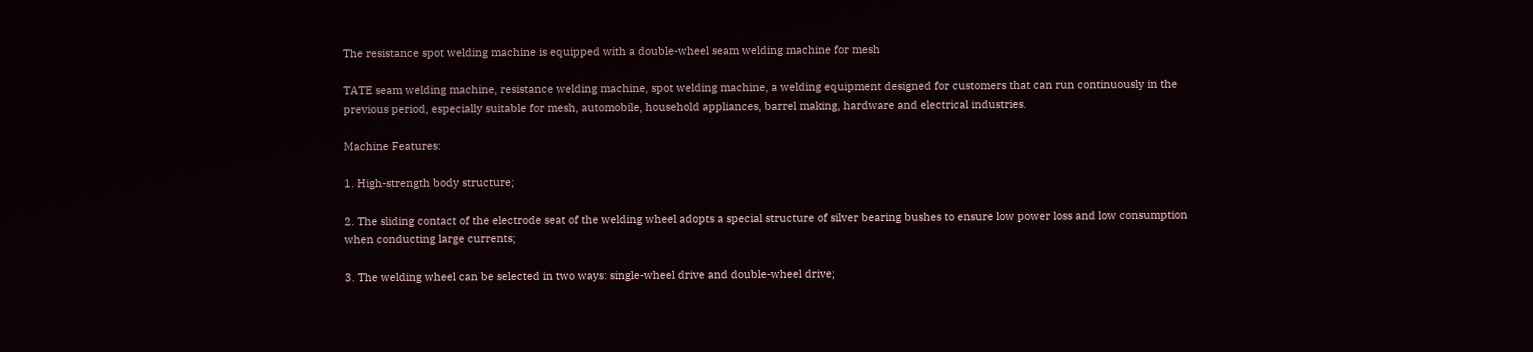The resistance spot welding machine is equipped with a double-wheel seam welding machine for mesh

TATE seam welding machine, resistance welding machine, spot welding machine, a welding equipment designed for customers that can run continuously in the previous period, especially suitable for mesh, automobile, household appliances, barrel making, hardware and electrical industries.

Machine Features:

1. High-strength body structure;

2. The sliding contact of the electrode seat of the welding wheel adopts a special structure of silver bearing bushes to ensure low power loss and low consumption when conducting large currents;

3. The welding wheel can be selected in two ways: single-wheel drive and double-wheel drive;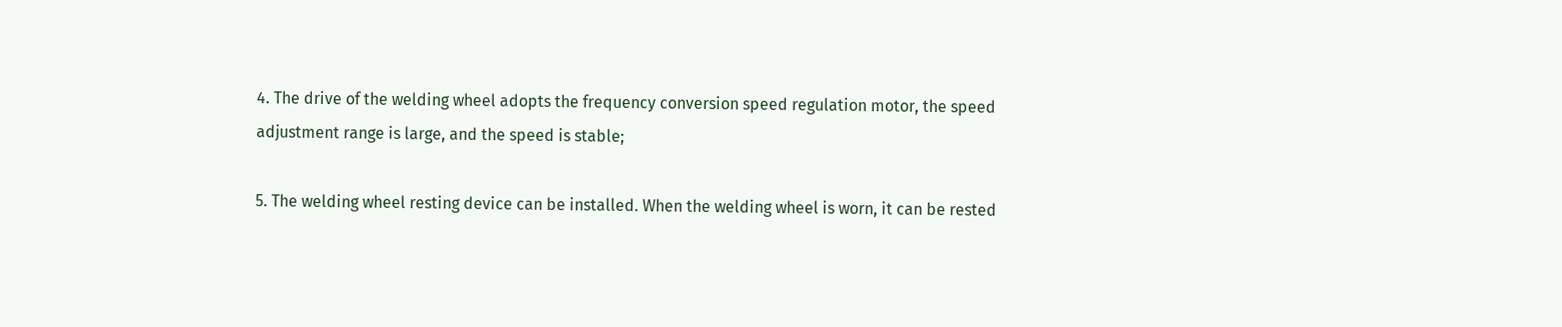4. The drive of the welding wheel adopts the frequency conversion speed regulation motor, the speed adjustment range is large, and the speed is stable;

5. The welding wheel resting device can be installed. When the welding wheel is worn, it can be rested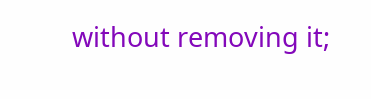without removing it;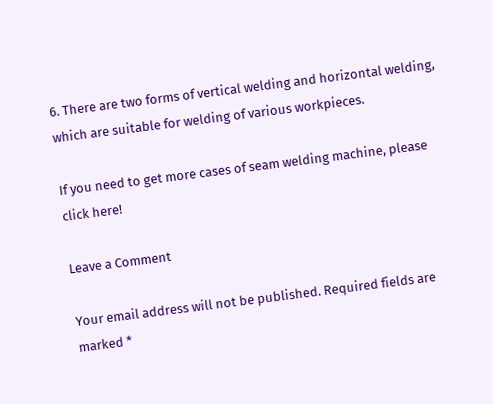6. There are two forms of vertical welding and horizontal welding, which are suitable for welding of various workpieces.

If you need to get more cases of seam welding machine, please click here!

Leave a Comment

Your email address will not be published. Required fields are marked *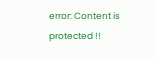error: Content is protected !!